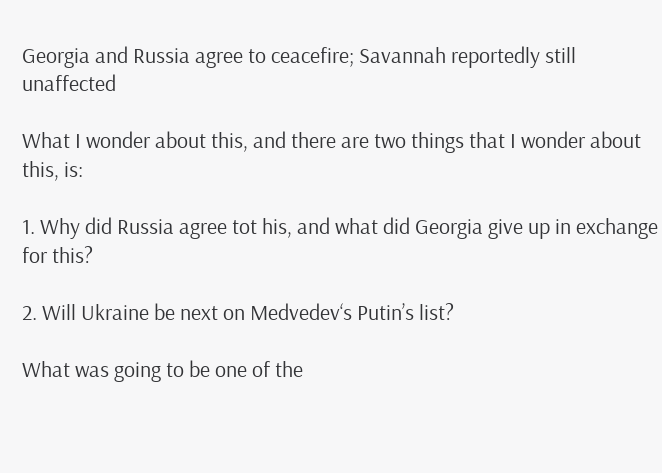Georgia and Russia agree to ceacefire; Savannah reportedly still unaffected

What I wonder about this, and there are two things that I wonder about this, is:

1. Why did Russia agree tot his, and what did Georgia give up in exchange for this?

2. Will Ukraine be next on Medvedev‘s Putin’s list?

What was going to be one of the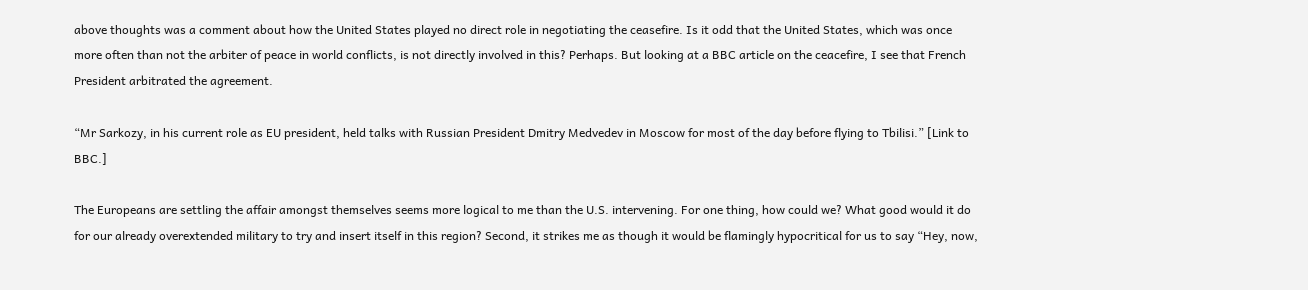above thoughts was a comment about how the United States played no direct role in negotiating the ceasefire. Is it odd that the United States, which was once more often than not the arbiter of peace in world conflicts, is not directly involved in this? Perhaps. But looking at a BBC article on the ceacefire, I see that French President arbitrated the agreement.

“Mr Sarkozy, in his current role as EU president, held talks with Russian President Dmitry Medvedev in Moscow for most of the day before flying to Tbilisi.” [Link to BBC.]

The Europeans are settling the affair amongst themselves seems more logical to me than the U.S. intervening. For one thing, how could we? What good would it do for our already overextended military to try and insert itself in this region? Second, it strikes me as though it would be flamingly hypocritical for us to say “Hey, now,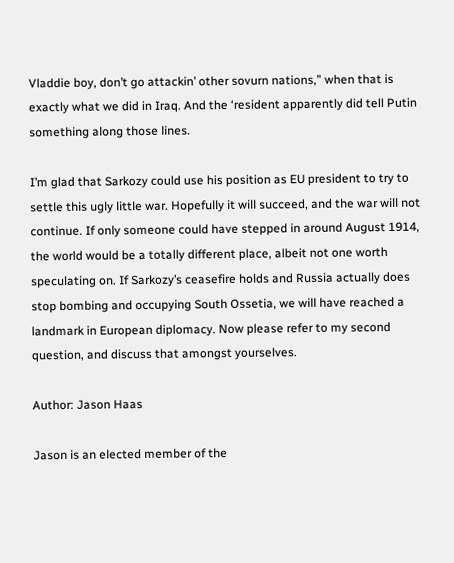Vladdie boy, don’t go attackin’ other sovurn nations,” when that is exactly what we did in Iraq. And the ‘resident apparently did tell Putin something along those lines.

I’m glad that Sarkozy could use his position as EU president to try to settle this ugly little war. Hopefully it will succeed, and the war will not continue. If only someone could have stepped in around August 1914, the world would be a totally different place, albeit not one worth speculating on. If Sarkozy’s ceasefire holds and Russia actually does stop bombing and occupying South Ossetia, we will have reached a landmark in European diplomacy. Now please refer to my second question, and discuss that amongst yourselves.

Author: Jason Haas

Jason is an elected member of the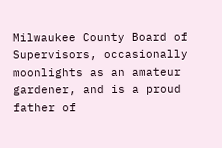Milwaukee County Board of Supervisors, occasionally moonlights as an amateur gardener, and is a proud father of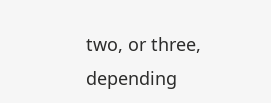two, or three, depending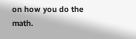on how you do the math.